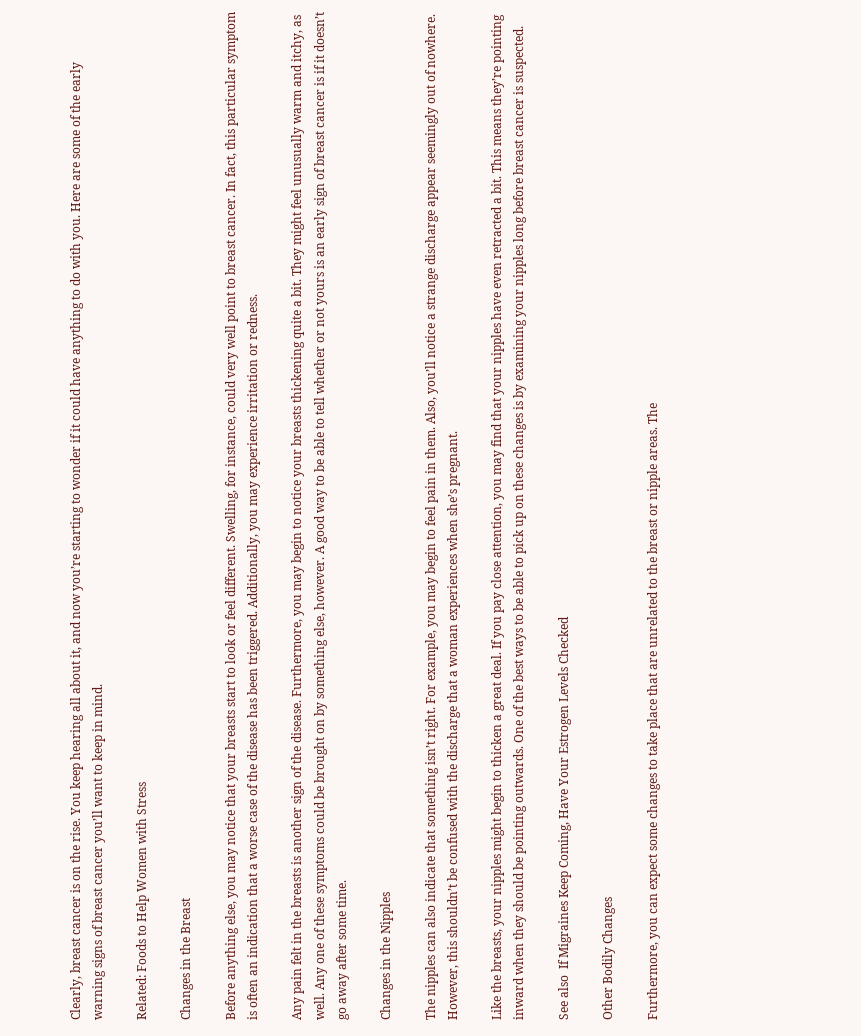Clearly, breast cancer is on the rise. You keep hearing all about it, and now you’re starting to wonder if it could have anything to do with you. Here are some of the early warning signs of breast cancer you’ll want to keep in mind.

Related: Foods to Help Women with Stress

Changes in the Breast

Before anything else, you may notice that your breasts start to look or feel different. Swelling, for instance, could very well point to breast cancer. In fact, this particular symptom is often an indication that a worse case of the disease has been triggered. Additionally, you may experience irritation or redness.

Any pain felt in the breasts is another sign of the disease. Furthermore, you may begin to notice your breasts thickening quite a bit. They might feel unusually warm and itchy, as well. Any one of these symptoms could be brought on by something else, however. A good way to be able to tell whether or not yours is an early sign of breast cancer is if it doesn’t go away after some time.

Changes in the Nipples

The nipples can also indicate that something isn’t right. For example, you may begin to feel pain in them. Also, you’ll notice a strange discharge appear seemingly out of nowhere. However, this shouldn’t be confused with the discharge that a woman experiences when she’s pregnant.

Like the breasts, your nipples might begin to thicken a great deal. If you pay close attention, you may find that your nipples have even retracted a bit. This means they’re pointing inward when they should be pointing outwards. One of the best ways to be able to pick up on these changes is by examining your nipples long before breast cancer is suspected.

See also  If Migraines Keep Coming, Have Your Estrogen Levels Checked

Other Bodily Changes

Furthermore, you can expect some changes to take place that are unrelated to the breast or nipple areas. The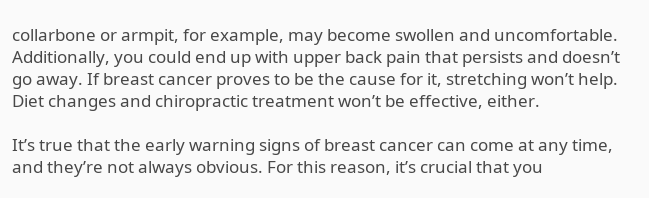collarbone or armpit, for example, may become swollen and uncomfortable. Additionally, you could end up with upper back pain that persists and doesn’t go away. If breast cancer proves to be the cause for it, stretching won’t help. Diet changes and chiropractic treatment won’t be effective, either.

It’s true that the early warning signs of breast cancer can come at any time, and they’re not always obvious. For this reason, it’s crucial that you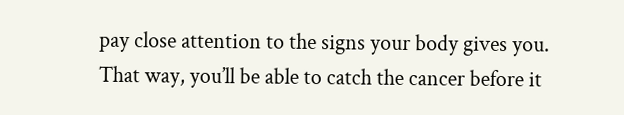pay close attention to the signs your body gives you. That way, you’ll be able to catch the cancer before it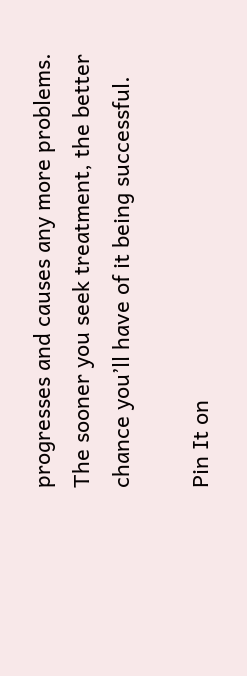progresses and causes any more problems. The sooner you seek treatment, the better chance you’ll have of it being successful.

Pin It on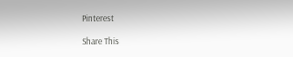Pinterest

Share This